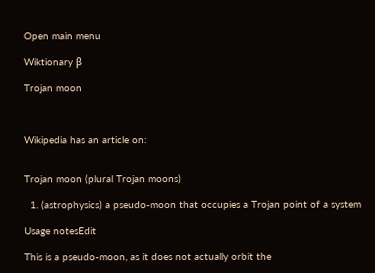Open main menu

Wiktionary β

Trojan moon



Wikipedia has an article on:


Trojan moon (plural Trojan moons)

  1. (astrophysics) a pseudo-moon that occupies a Trojan point of a system

Usage notesEdit

This is a pseudo-moon, as it does not actually orbit the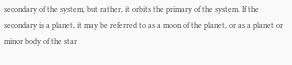secondary of the system, but rather, it orbits the primary of the system. If the secondary is a planet, it may be referred to as a moon of the planet, or as a planet or minor body of the star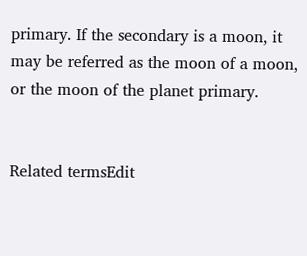primary. If the secondary is a moon, it may be referred as the moon of a moon, or the moon of the planet primary.


Related termsEdit